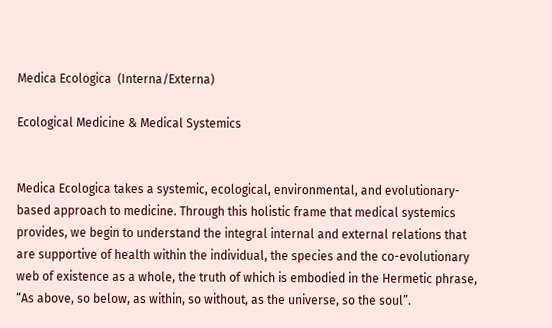Medica Ecologica  (Interna/Externa)

Ecological Medicine & Medical Systemics


Medica Ecologica takes a systemic, ecological, environmental, and evolutionary-based approach to medicine. Through this holistic frame that medical systemics provides, we begin to understand the integral internal and external relations that are supportive of health within the individual, the species and the co-evolutionary web of existence as a whole, the truth of which is embodied in the Hermetic phrase, “As above, so below, as within, so without, as the universe, so the soul”.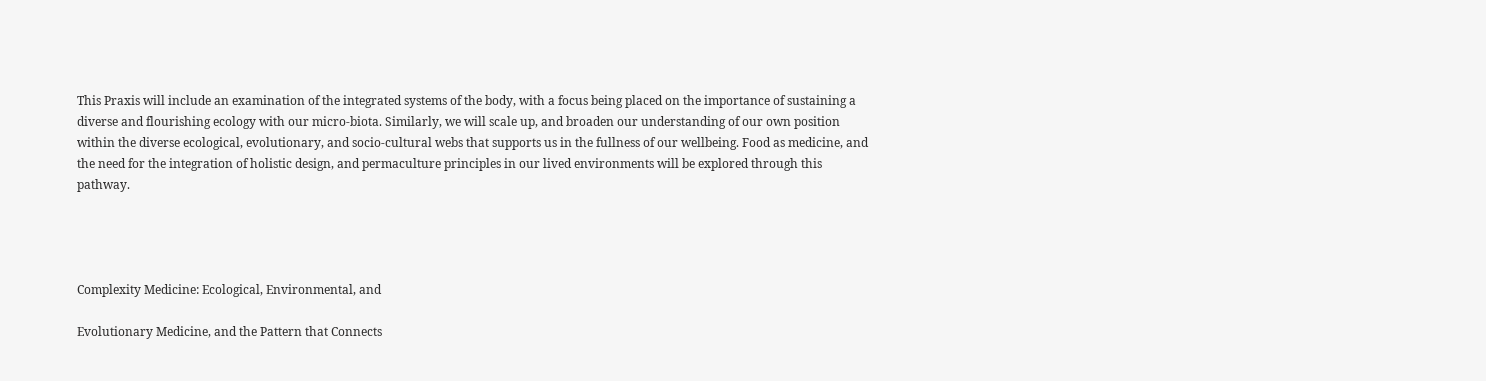This Praxis will include an examination of the integrated systems of the body, with a focus being placed on the importance of sustaining a diverse and flourishing ecology with our micro-biota. Similarly, we will scale up, and broaden our understanding of our own position within the diverse ecological, evolutionary, and socio-cultural webs that supports us in the fullness of our wellbeing. Food as medicine, and the need for the integration of holistic design, and permaculture principles in our lived environments will be explored through this pathway.




Complexity Medicine: Ecological, Environmental, and

Evolutionary Medicine, and the Pattern that Connects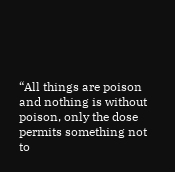“All things are poison and nothing is without poison, only the dose permits something not to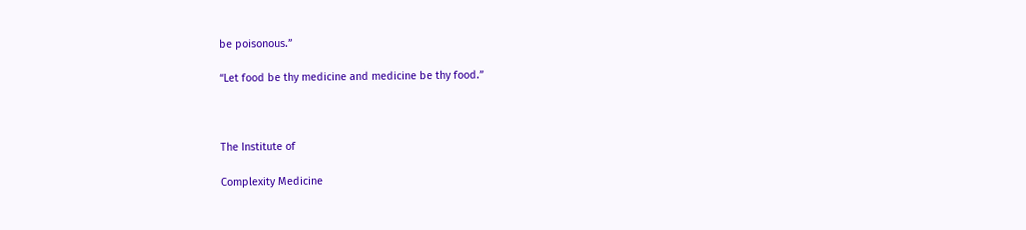be poisonous.”

“Let food be thy medicine and medicine be thy food.”



The Institute of

Complexity Medicine